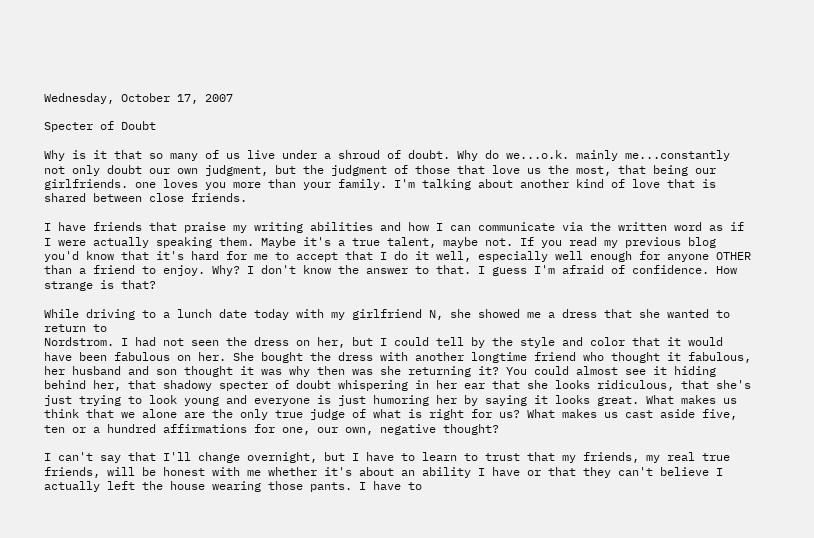Wednesday, October 17, 2007

Specter of Doubt

Why is it that so many of us live under a shroud of doubt. Why do we...o.k. mainly me...constantly not only doubt our own judgment, but the judgment of those that love us the most, that being our girlfriends. one loves you more than your family. I'm talking about another kind of love that is shared between close friends.

I have friends that praise my writing abilities and how I can communicate via the written word as if I were actually speaking them. Maybe it's a true talent, maybe not. If you read my previous blog you'd know that it's hard for me to accept that I do it well, especially well enough for anyone OTHER than a friend to enjoy. Why? I don't know the answer to that. I guess I'm afraid of confidence. How strange is that?

While driving to a lunch date today with my girlfriend N, she showed me a dress that she wanted to return to
Nordstrom. I had not seen the dress on her, but I could tell by the style and color that it would have been fabulous on her. She bought the dress with another longtime friend who thought it fabulous, her husband and son thought it was why then was she returning it? You could almost see it hiding behind her, that shadowy specter of doubt whispering in her ear that she looks ridiculous, that she's just trying to look young and everyone is just humoring her by saying it looks great. What makes us think that we alone are the only true judge of what is right for us? What makes us cast aside five, ten or a hundred affirmations for one, our own, negative thought?

I can't say that I'll change overnight, but I have to learn to trust that my friends, my real true friends, will be honest with me whether it's about an ability I have or that they can't believe I actually left the house wearing those pants. I have to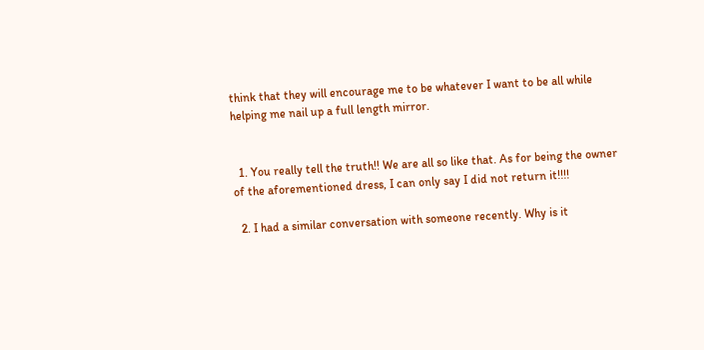think that they will encourage me to be whatever I want to be all while helping me nail up a full length mirror.


  1. You really tell the truth!! We are all so like that. As for being the owner of the aforementioned dress, I can only say I did not return it!!!!

  2. I had a similar conversation with someone recently. Why is it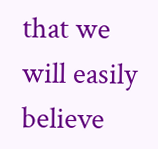that we will easily believe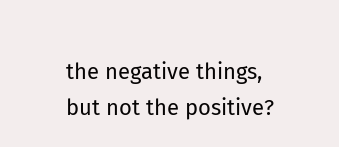the negative things, but not the positive?